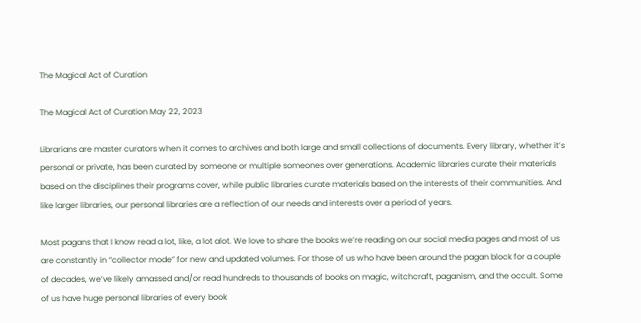The Magical Act of Curation

The Magical Act of Curation May 22, 2023

Librarians are master curators when it comes to archives and both large and small collections of documents. Every library, whether it’s personal or private, has been curated by someone or multiple someones over generations. Academic libraries curate their materials based on the disciplines their programs cover, while public libraries curate materials based on the interests of their communities. And like larger libraries, our personal libraries are a reflection of our needs and interests over a period of years.

Most pagans that I know read a lot, like, a lot alot. We love to share the books we’re reading on our social media pages and most of us are constantly in “collector mode” for new and updated volumes. For those of us who have been around the pagan block for a couple of decades, we’ve likely amassed and/or read hundreds to thousands of books on magic, witchcraft, paganism, and the occult. Some of us have huge personal libraries of every book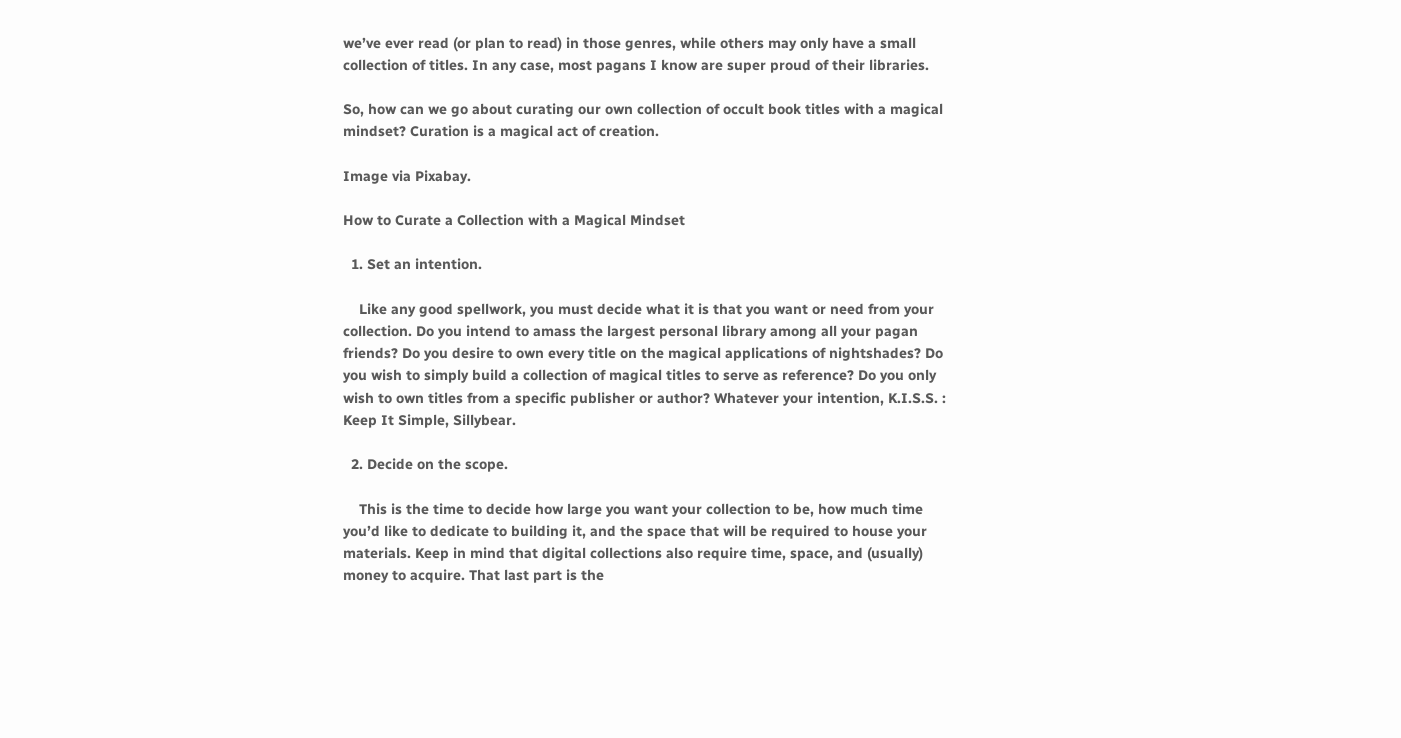we’ve ever read (or plan to read) in those genres, while others may only have a small collection of titles. In any case, most pagans I know are super proud of their libraries.

So, how can we go about curating our own collection of occult book titles with a magical mindset? Curation is a magical act of creation.

Image via Pixabay.

How to Curate a Collection with a Magical Mindset

  1. Set an intention.

    Like any good spellwork, you must decide what it is that you want or need from your collection. Do you intend to amass the largest personal library among all your pagan friends? Do you desire to own every title on the magical applications of nightshades? Do you wish to simply build a collection of magical titles to serve as reference? Do you only wish to own titles from a specific publisher or author? Whatever your intention, K.I.S.S. : Keep It Simple, Sillybear.

  2. Decide on the scope.

    This is the time to decide how large you want your collection to be, how much time you’d like to dedicate to building it, and the space that will be required to house your materials. Keep in mind that digital collections also require time, space, and (usually) money to acquire. That last part is the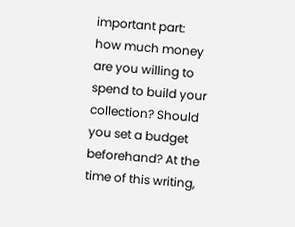important part: how much money are you willing to spend to build your collection? Should you set a budget beforehand? At the time of this writing,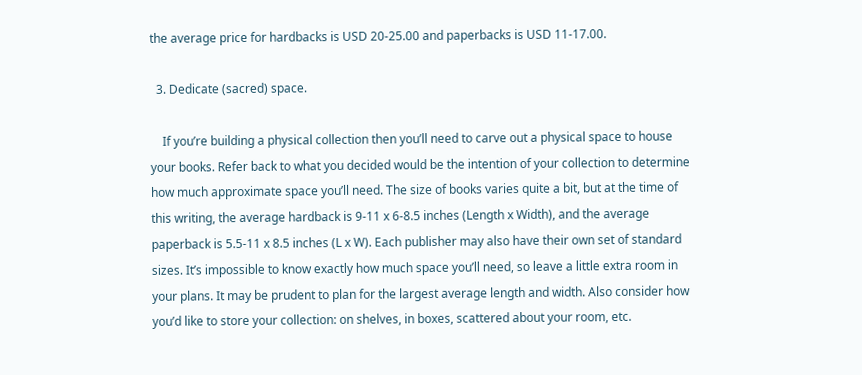the average price for hardbacks is USD 20-25.00 and paperbacks is USD 11-17.00.

  3. Dedicate (sacred) space.

    If you’re building a physical collection then you’ll need to carve out a physical space to house your books. Refer back to what you decided would be the intention of your collection to determine how much approximate space you’ll need. The size of books varies quite a bit, but at the time of this writing, the average hardback is 9-11 x 6-8.5 inches (Length x Width), and the average paperback is 5.5-11 x 8.5 inches (L x W). Each publisher may also have their own set of standard sizes. It’s impossible to know exactly how much space you’ll need, so leave a little extra room in your plans. It may be prudent to plan for the largest average length and width. Also consider how you’d like to store your collection: on shelves, in boxes, scattered about your room, etc.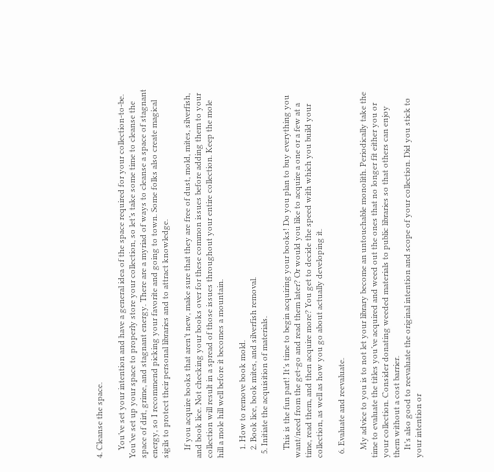4. Cleanse the space.

    You’ve set your intention and have a general idea of the space required for your collection-to-be. You’ve set up your space to properly store your collection, so let’s take some time to cleanse the space of dirt, grime, and stagnant energy. There are a myriad of ways to cleanse a space of stagnant energy, so I recommend picking your favorite and going to town. Some folks also create magical sigils to protect their personal libraries and to attract knowledge.

    If you acquire books that aren’t new, make sure that they are free of dust, mold, mites, silverfish, and book lice. Not checking your books over for these common issues before adding them to your collection will result in a spread of those issues throughout your entire collection. Keep the mole hill a mole hill well before it becomes a mountain.

    1. How to remove book mold.
    2. Book lice, book mites, and silverfish removal.
  5. Initiate the acquisition of materials.

    This is the fun part! It’s time to begin acquiring your books! Do you plan to buy everything you want/need from the get-go and read them later? Or would you like to acquire a one or a few at a time, read them, and then acquire more? You get to decide the speed with which you build your collection, as well as how you go about actually developing it.

  6. Evaluate and reevaluate.

    My advice to you is to not let your library become an untouchable monolith. Periodically take the time to evaluate the titles you’ve acquired and weed out the ones that no longer fit either you or your collection. Consider donating weeded materials to public libraries so that others can enjoy them without a cost barrier.
    It’s also good to reevaluate the original intention and scope of your collection. Did you stick to your intention or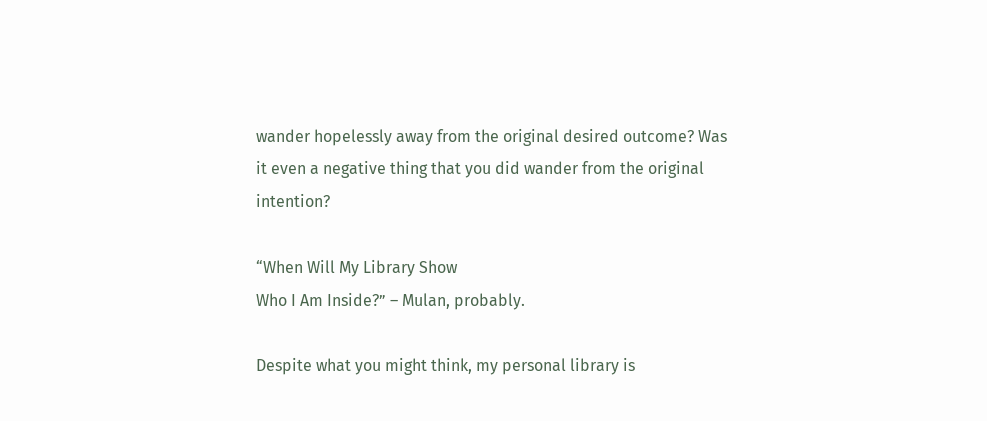wander hopelessly away from the original desired outcome? Was it even a negative thing that you did wander from the original intention?

“When Will My Library Show
Who I Am Inside?” – Mulan, probably.

Despite what you might think, my personal library is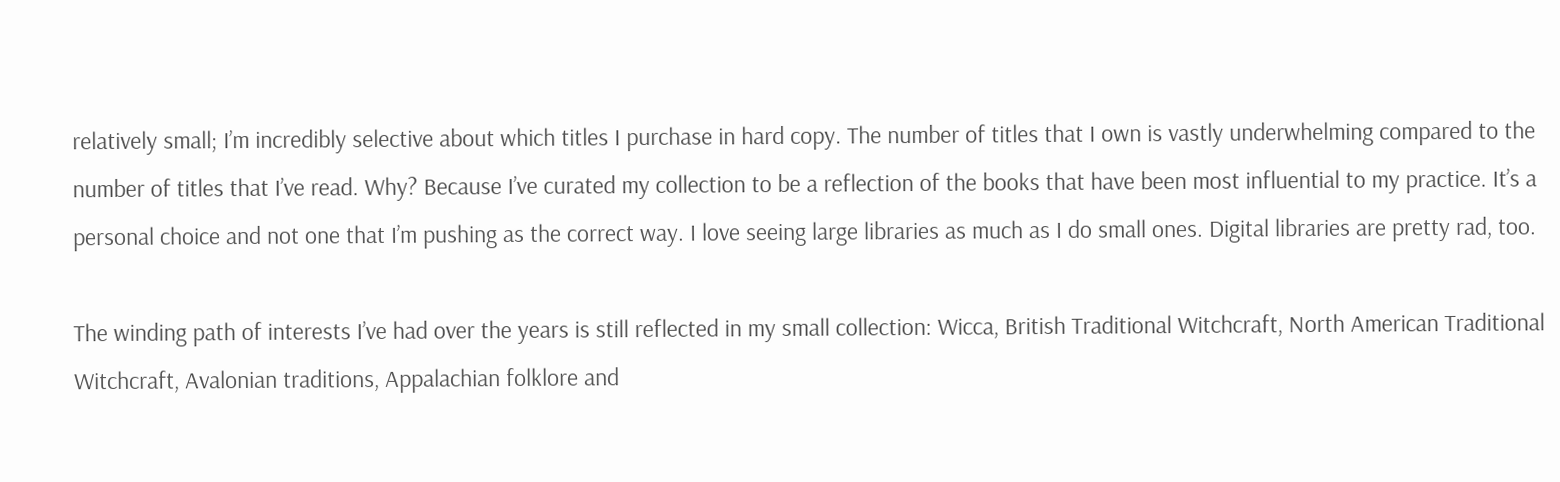relatively small; I’m incredibly selective about which titles I purchase in hard copy. The number of titles that I own is vastly underwhelming compared to the number of titles that I’ve read. Why? Because I’ve curated my collection to be a reflection of the books that have been most influential to my practice. It’s a personal choice and not one that I’m pushing as the correct way. I love seeing large libraries as much as I do small ones. Digital libraries are pretty rad, too.

The winding path of interests I’ve had over the years is still reflected in my small collection: Wicca, British Traditional Witchcraft, North American Traditional Witchcraft, Avalonian traditions, Appalachian folklore and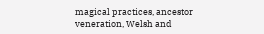magical practices, ancestor veneration, Welsh and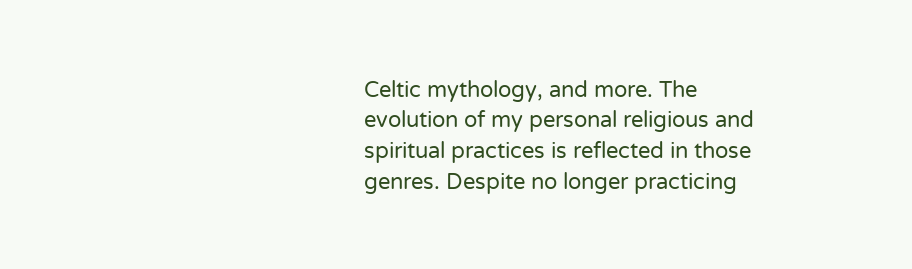Celtic mythology, and more. The evolution of my personal religious and spiritual practices is reflected in those genres. Despite no longer practicing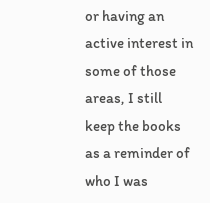or having an active interest in some of those areas, I still keep the books as a reminder of who I was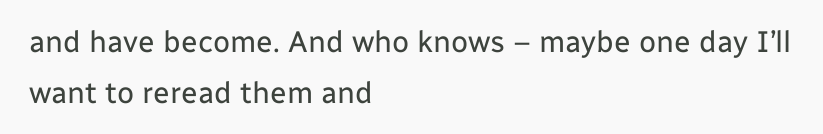and have become. And who knows – maybe one day I’ll want to reread them and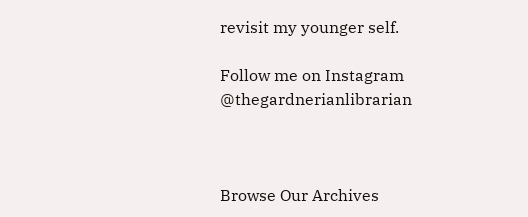revisit my younger self.

Follow me on Instagram @thegardnerianlibrarian



Browse Our Archives